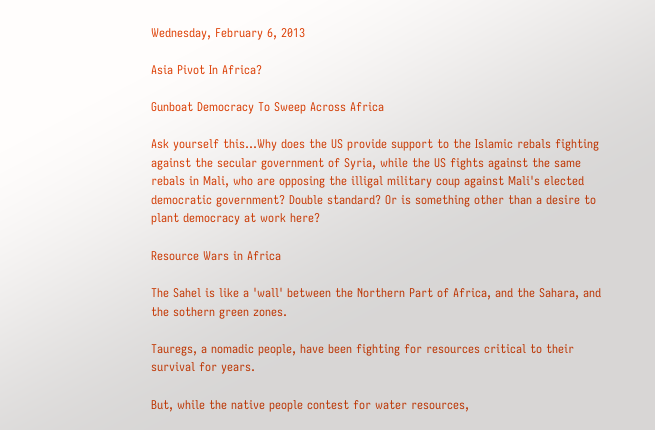Wednesday, February 6, 2013

Asia Pivot In Africa?

Gunboat Democracy To Sweep Across Africa

Ask yourself this...Why does the US provide support to the Islamic rebals fighting against the secular government of Syria, while the US fights against the same rebals in Mali, who are opposing the illigal military coup against Mali's elected democratic government? Double standard? Or is something other than a desire to plant democracy at work here?

Resource Wars in Africa

The Sahel is like a 'wall' between the Northern Part of Africa, and the Sahara, and the sothern green zones.

Tauregs, a nomadic people, have been fighting for resources critical to their survival for years.

But, while the native people contest for water resources,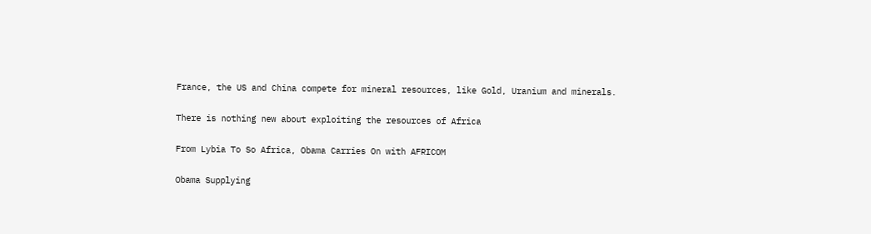France, the US and China compete for mineral resources, like Gold, Uranium and minerals.

There is nothing new about exploiting the resources of Africa

From Lybia To So Africa, Obama Carries On with AFRICOM

Obama Supplying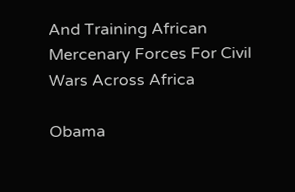And Training African Mercenary Forces For Civil Wars Across Africa

Obama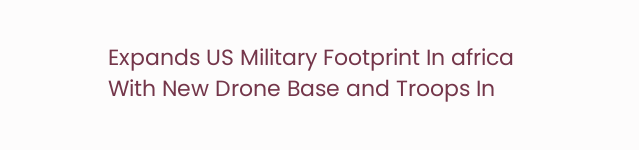Expands US Military Footprint In africa With New Drone Base and Troops In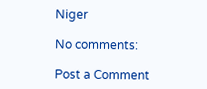Niger

No comments:

Post a Comment